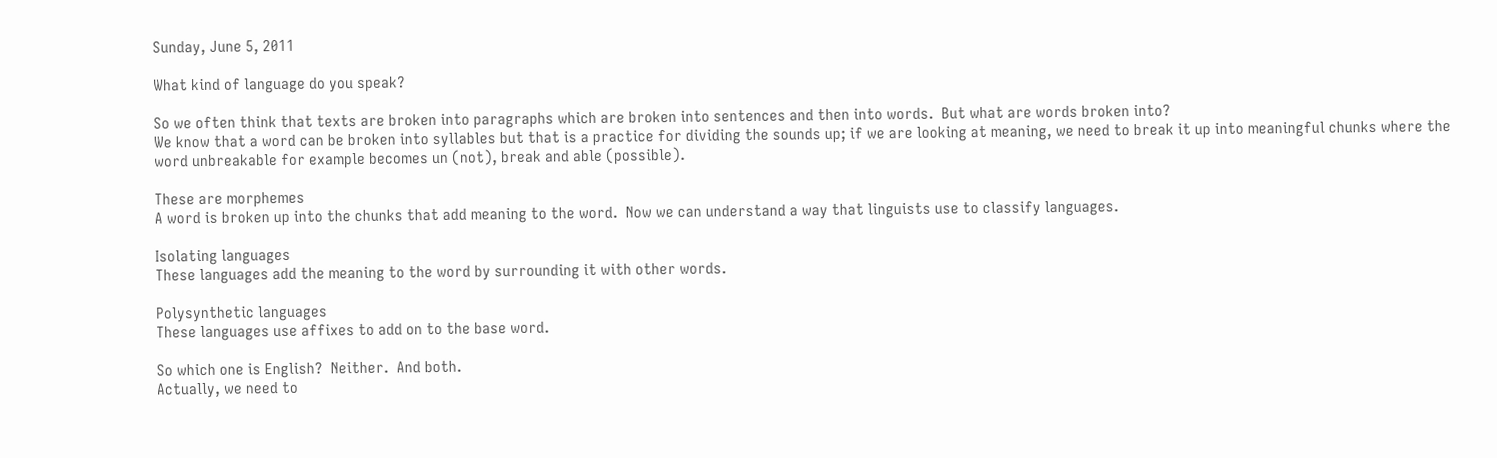Sunday, June 5, 2011

What kind of language do you speak?

So we often think that texts are broken into paragraphs which are broken into sentences and then into words.  But what are words broken into?
We know that a word can be broken into syllables but that is a practice for dividing the sounds up; if we are looking at meaning, we need to break it up into meaningful chunks where the word unbreakable for example becomes un (not), break and able (possible).

These are morphemes
A word is broken up into the chunks that add meaning to the word.  Now we can understand a way that linguists use to classify languages.

Isolating languages
These languages add the meaning to the word by surrounding it with other words.

Polysynthetic languages
These languages use affixes to add on to the base word.

So which one is English?  Neither.  And both.
Actually, we need to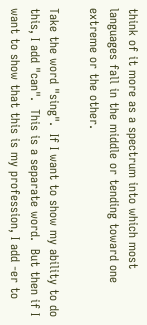think of it more as a spectrum into which most languages fall in the middle or tending toward one extreme or the other.

Take the word "sing".  If I want to show my ability to do this, I add "can".  This is a separate word.  But then if I want to show that this is my profession, I add -er to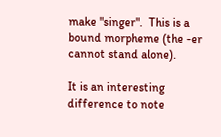make "singer".  This is a bound morpheme (the -er cannot stand alone).

It is an interesting difference to note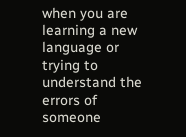when you are learning a new language or trying to understand the errors of someone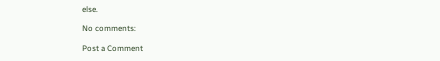else.

No comments:

Post a Comment